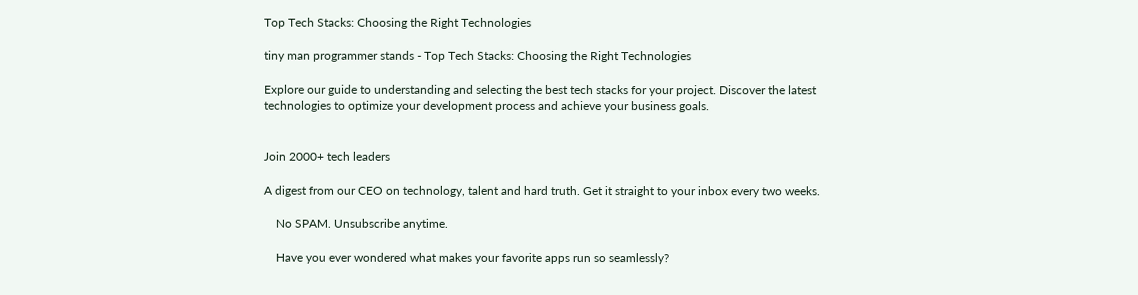Top Tech Stacks: Choosing the Right Technologies

tiny man programmer stands - Top Tech Stacks: Choosing the Right Technologies

Explore our guide to understanding and selecting the best tech stacks for your project. Discover the latest technologies to optimize your development process and achieve your business goals.


Join 2000+ tech leaders

A digest from our CEO on technology, talent and hard truth. Get it straight to your inbox every two weeks.

    No SPAM. Unsubscribe anytime.

    Have you ever wondered what makes your favorite apps run so seamlessly?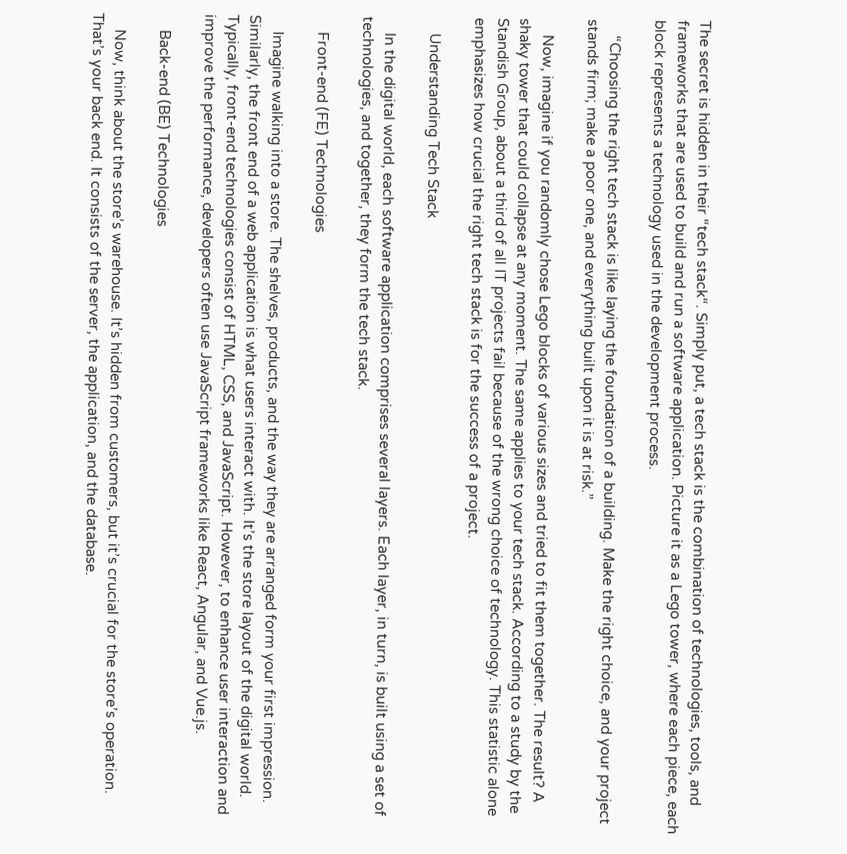The secret is hidden in their “tech stack“. Simply put, a tech stack is the combination of technologies, tools, and frameworks that are used to build and run a software application. Picture it as a Lego tower, where each piece, each block represents a technology used in the development process.

    “Choosing the right tech stack is like laying the foundation of a building. Make the right choice, and your project stands firm; make a poor one, and everything built upon it is at risk.”

    Now, imagine if you randomly chose Lego blocks of various sizes and tried to fit them together. The result? A shaky tower that could collapse at any moment. The same applies to your tech stack. According to a study by the Standish Group, about a third of all IT projects fail because of the wrong choice of technology. This statistic alone emphasizes how crucial the right tech stack is for the success of a project.

    Understanding Tech Stack

    In the digital world, each software application comprises several layers. Each layer, in turn, is built using a set of technologies, and together, they form the tech stack.

    Front-end (FE) Technologies

    Imagine walking into a store. The shelves, products, and the way they are arranged form your first impression. Similarly, the front end of a web application is what users interact with. It’s the store layout of the digital world. Typically, front-end technologies consist of HTML, CSS, and JavaScript. However, to enhance user interaction and improve the performance, developers often use JavaScript frameworks like React, Angular, and Vue.js.

    Back-end (BE) Technologies

    Now, think about the store’s warehouse. It’s hidden from customers, but it’s crucial for the store’s operation. That’s your back end. It consists of the server, the application, and the database.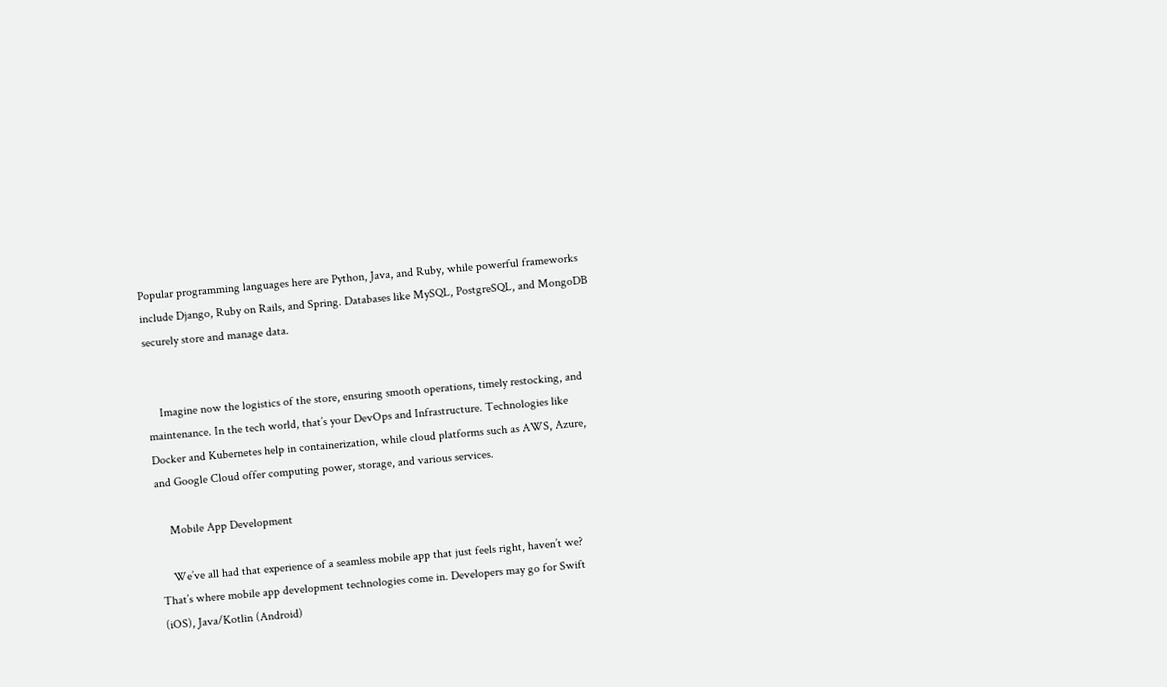Popular programming languages here are Python, Java, and Ruby, while powerful frameworks include Django, Ruby on Rails, and Spring. Databases like MySQL, PostgreSQL, and MongoDB securely store and manage data.


    Imagine now the logistics of the store, ensuring smooth operations, timely restocking, and maintenance. In the tech world, that’s your DevOps and Infrastructure. Technologies like Docker and Kubernetes help in containerization, while cloud platforms such as AWS, Azure, and Google Cloud offer computing power, storage, and various services.

    Mobile App Development

    We’ve all had that experience of a seamless mobile app that just feels right, haven’t we? That’s where mobile app development technologies come in. Developers may go for Swift (iOS), Java/Kotlin (Android)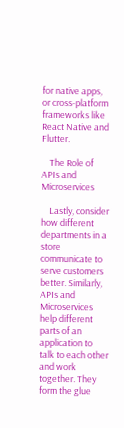for native apps, or cross-platform frameworks like React Native and Flutter.

    The Role of APIs and Microservices

    Lastly, consider how different departments in a store communicate to serve customers better. Similarly, APIs and Microservices help different parts of an application to talk to each other and work together. They form the glue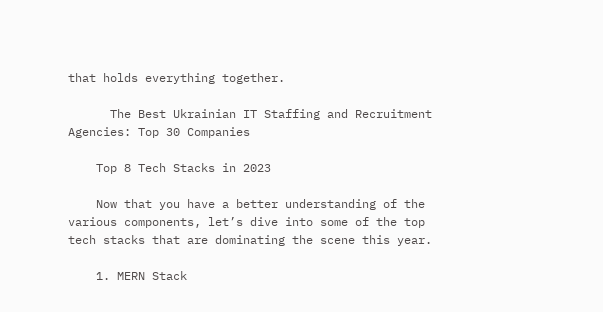that holds everything together.

      The Best Ukrainian IT Staffing and Recruitment Agencies: Top 30 Companies

    Top 8 Tech Stacks in 2023

    Now that you have a better understanding of the various components, let’s dive into some of the top tech stacks that are dominating the scene this year.

    1. MERN Stack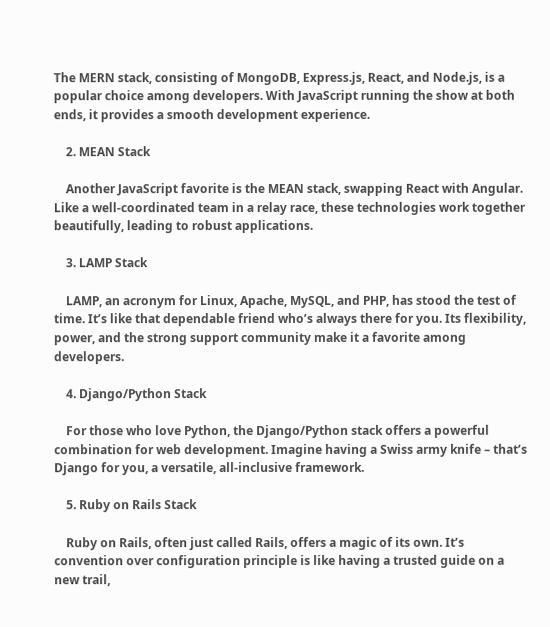The MERN stack, consisting of MongoDB, Express.js, React, and Node.js, is a popular choice among developers. With JavaScript running the show at both ends, it provides a smooth development experience.

    2. MEAN Stack

    Another JavaScript favorite is the MEAN stack, swapping React with Angular. Like a well-coordinated team in a relay race, these technologies work together beautifully, leading to robust applications.

    3. LAMP Stack

    LAMP, an acronym for Linux, Apache, MySQL, and PHP, has stood the test of time. It’s like that dependable friend who’s always there for you. Its flexibility, power, and the strong support community make it a favorite among developers.

    4. Django/Python Stack

    For those who love Python, the Django/Python stack offers a powerful combination for web development. Imagine having a Swiss army knife – that’s Django for you, a versatile, all-inclusive framework.

    5. Ruby on Rails Stack

    Ruby on Rails, often just called Rails, offers a magic of its own. It’s convention over configuration principle is like having a trusted guide on a new trail,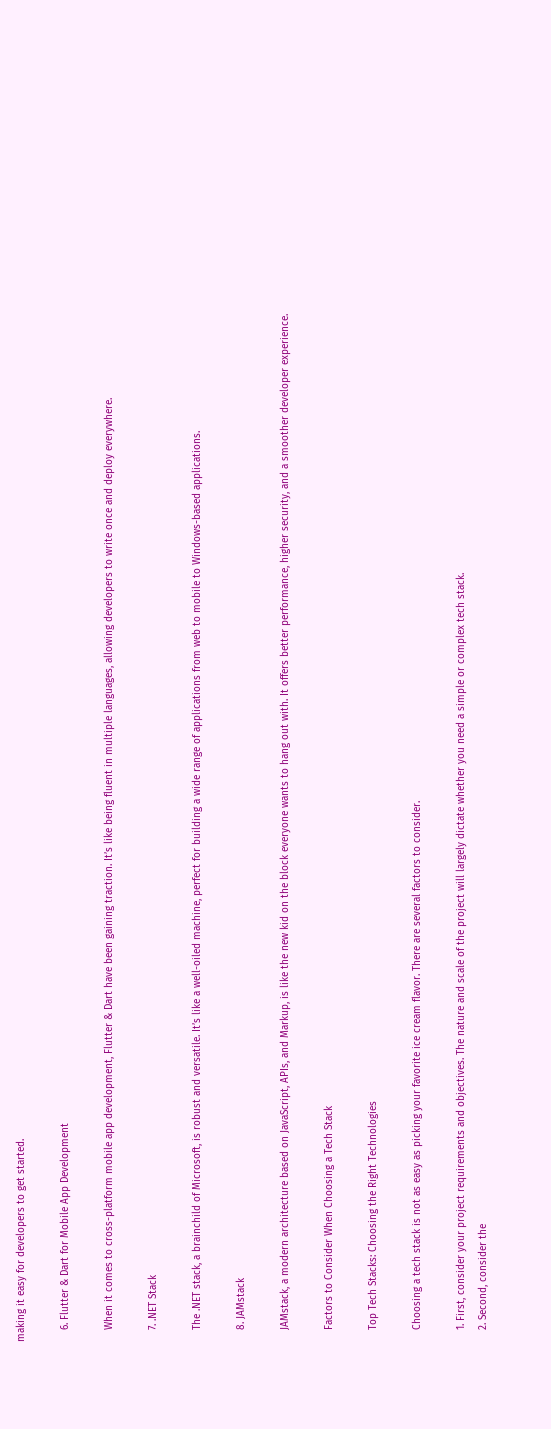making it easy for developers to get started.

    6. Flutter & Dart for Mobile App Development

    When it comes to cross-platform mobile app development, Flutter & Dart have been gaining traction. It’s like being fluent in multiple languages, allowing developers to write once and deploy everywhere.

    7. .NET Stack

    The .NET stack, a brainchild of Microsoft, is robust and versatile. It’s like a well-oiled machine, perfect for building a wide range of applications from web to mobile to Windows-based applications.

    8. JAMstack

    JAMstack, a modern architecture based on JavaScript, APIs, and Markup, is like the new kid on the block everyone wants to hang out with. It offers better performance, higher security, and a smoother developer experience.

    Factors to Consider When Choosing a Tech Stack

    Top Tech Stacks: Choosing the Right Technologies

    Choosing a tech stack is not as easy as picking your favorite ice cream flavor. There are several factors to consider.

    1. First, consider your project requirements and objectives. The nature and scale of the project will largely dictate whether you need a simple or complex tech stack.
    2. Second, consider the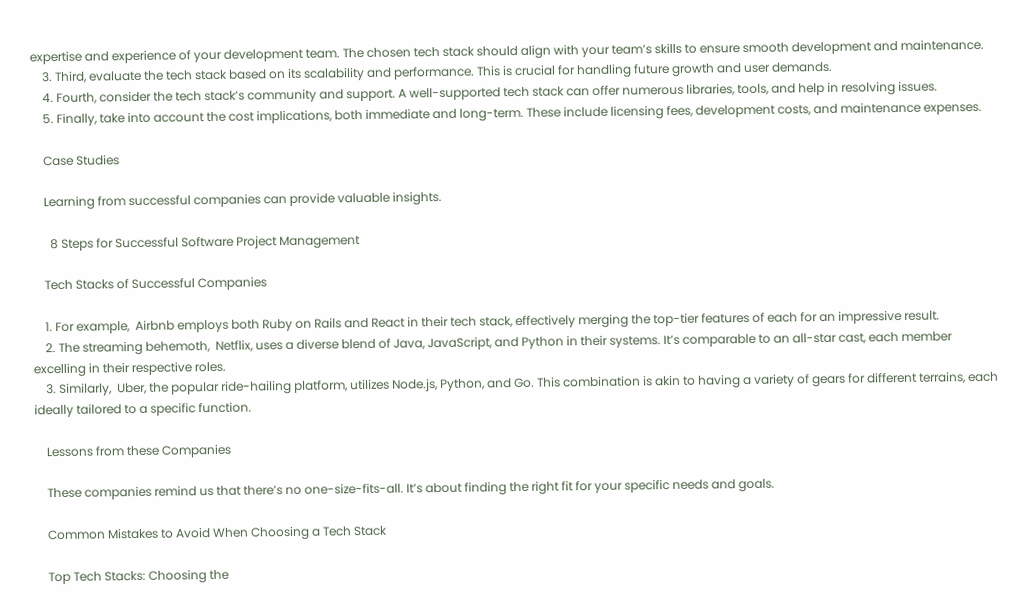expertise and experience of your development team. The chosen tech stack should align with your team’s skills to ensure smooth development and maintenance.
    3. Third, evaluate the tech stack based on its scalability and performance. This is crucial for handling future growth and user demands.
    4. Fourth, consider the tech stack’s community and support. A well-supported tech stack can offer numerous libraries, tools, and help in resolving issues.
    5. Finally, take into account the cost implications, both immediate and long-term. These include licensing fees, development costs, and maintenance expenses.

    Case Studies

    Learning from successful companies can provide valuable insights.

      8 Steps for Successful Software Project Management

    Tech Stacks of Successful Companies

    1. For example,  Airbnb employs both Ruby on Rails and React in their tech stack, effectively merging the top-tier features of each for an impressive result.
    2. The streaming behemoth,  Netflix, uses a diverse blend of Java, JavaScript, and Python in their systems. It’s comparable to an all-star cast, each member excelling in their respective roles.
    3. Similarly,  Uber, the popular ride-hailing platform, utilizes Node.js, Python, and Go. This combination is akin to having a variety of gears for different terrains, each ideally tailored to a specific function.

    Lessons from these Companies

    These companies remind us that there’s no one-size-fits-all. It’s about finding the right fit for your specific needs and goals.

    Common Mistakes to Avoid When Choosing a Tech Stack

    Top Tech Stacks: Choosing the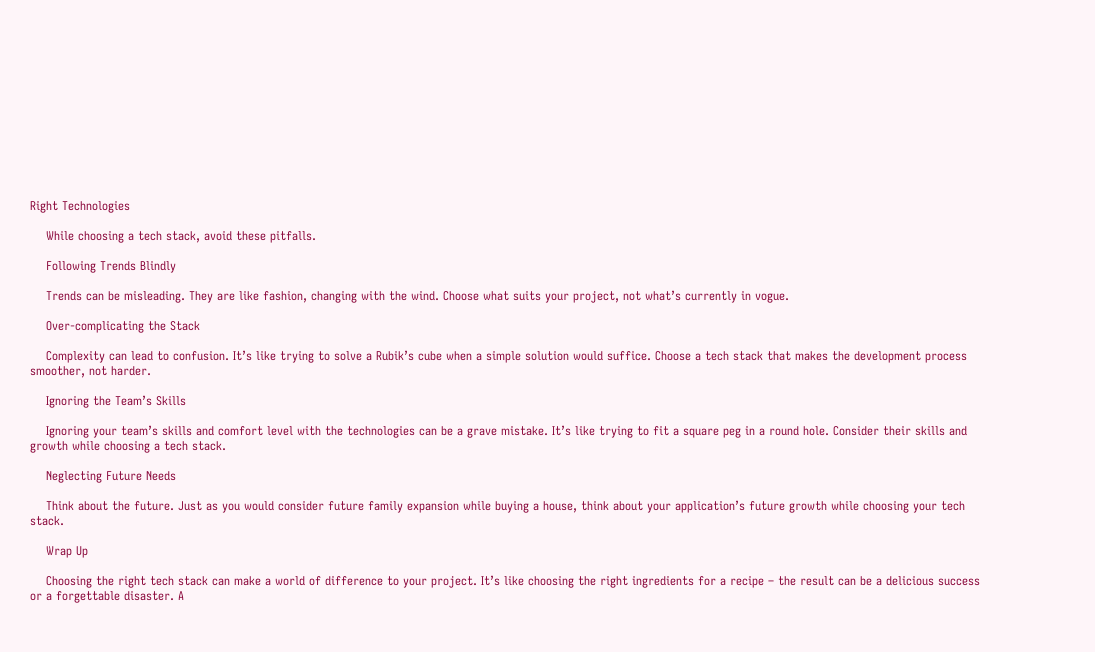Right Technologies

    While choosing a tech stack, avoid these pitfalls.

    Following Trends Blindly

    Trends can be misleading. They are like fashion, changing with the wind. Choose what suits your project, not what’s currently in vogue.

    Over-complicating the Stack

    Complexity can lead to confusion. It’s like trying to solve a Rubik’s cube when a simple solution would suffice. Choose a tech stack that makes the development process smoother, not harder.

    Ignoring the Team’s Skills

    Ignoring your team’s skills and comfort level with the technologies can be a grave mistake. It’s like trying to fit a square peg in a round hole. Consider their skills and growth while choosing a tech stack.

    Neglecting Future Needs

    Think about the future. Just as you would consider future family expansion while buying a house, think about your application’s future growth while choosing your tech stack.

    Wrap Up

    Choosing the right tech stack can make a world of difference to your project. It’s like choosing the right ingredients for a recipe – the result can be a delicious success or a forgettable disaster. A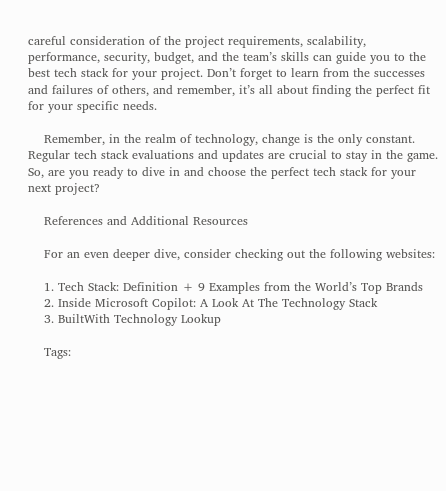careful consideration of the project requirements, scalability, performance, security, budget, and the team’s skills can guide you to the best tech stack for your project. Don’t forget to learn from the successes and failures of others, and remember, it’s all about finding the perfect fit for your specific needs.

    Remember, in the realm of technology, change is the only constant. Regular tech stack evaluations and updates are crucial to stay in the game. So, are you ready to dive in and choose the perfect tech stack for your next project?

    References and Additional Resources

    For an even deeper dive, consider checking out the following websites:

    1. Tech Stack: Definition + 9 Examples from the World’s Top Brands
    2. Inside Microsoft Copilot: A Look At The Technology Stack
    3. BuiltWith Technology Lookup

    Tags: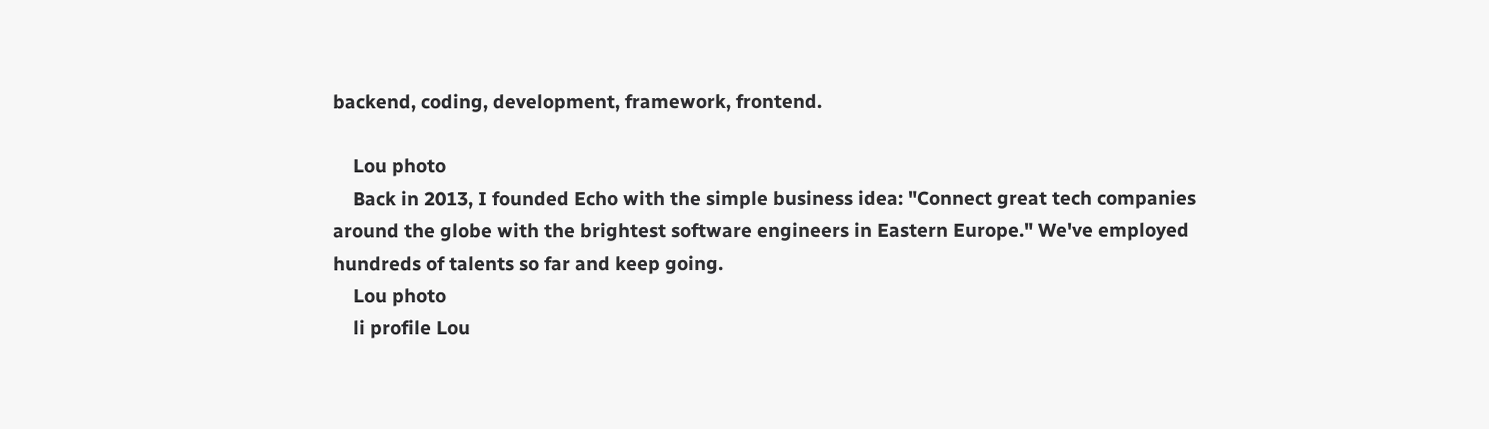backend, coding, development, framework, frontend.

    Lou photo
    Back in 2013, I founded Echo with the simple business idea: "Connect great tech companies around the globe with the brightest software engineers in Eastern Europe." We've employed hundreds of talents so far and keep going.
    Lou photo
    li profile Lou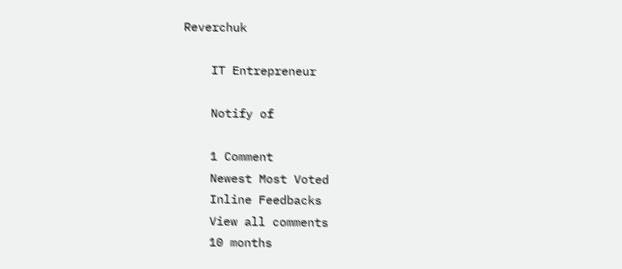Reverchuk

    IT Entrepreneur

    Notify of

    1 Comment
    Newest Most Voted
    Inline Feedbacks
    View all comments
    10 months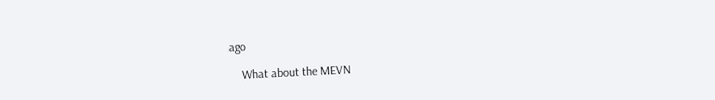ago

    What about the MEVN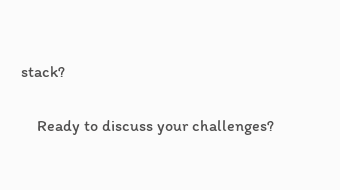stack?

    Ready to discuss your challenges?